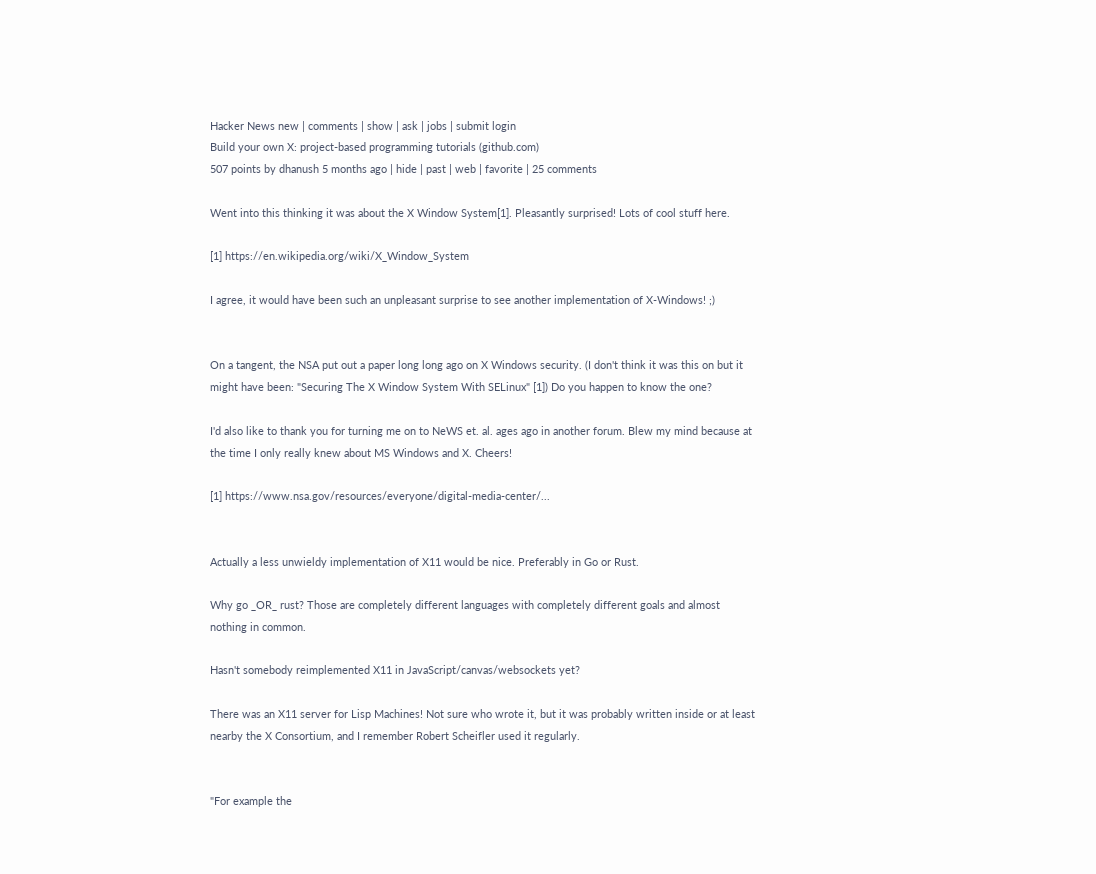Hacker News new | comments | show | ask | jobs | submit login
Build your own X: project-based programming tutorials (github.com)
507 points by dhanush 5 months ago | hide | past | web | favorite | 25 comments

Went into this thinking it was about the X Window System[1]. Pleasantly surprised! Lots of cool stuff here.

[1] https://en.wikipedia.org/wiki/X_Window_System

I agree, it would have been such an unpleasant surprise to see another implementation of X-Windows! ;)


On a tangent, the NSA put out a paper long long ago on X Windows security. (I don't think it was this on but it might have been: "Securing The X Window System With SELinux" [1]) Do you happen to know the one?

I'd also like to thank you for turning me on to NeWS et. al. ages ago in another forum. Blew my mind because at the time I only really knew about MS Windows and X. Cheers!

[1] https://www.nsa.gov/resources/everyone/digital-media-center/...


Actually a less unwieldy implementation of X11 would be nice. Preferably in Go or Rust.

Why go _OR_ rust? Those are completely different languages with completely different goals and almost nothing in common.

Hasn't somebody reimplemented X11 in JavaScript/canvas/websockets yet?

There was an X11 server for Lisp Machines! Not sure who wrote it, but it was probably written inside or at least nearby the X Consortium, and I remember Robert Scheifler used it regularly.


"For example the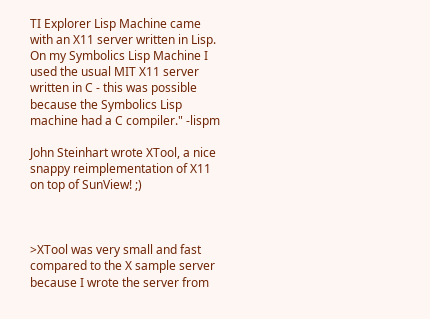TI Explorer Lisp Machine came with an X11 server written in Lisp. On my Symbolics Lisp Machine I used the usual MIT X11 server written in C - this was possible because the Symbolics Lisp machine had a C compiler." -lispm

John Steinhart wrote XTool, a nice snappy reimplementation of X11 on top of SunView! ;)



>XTool was very small and fast compared to the X sample server because I wrote the server from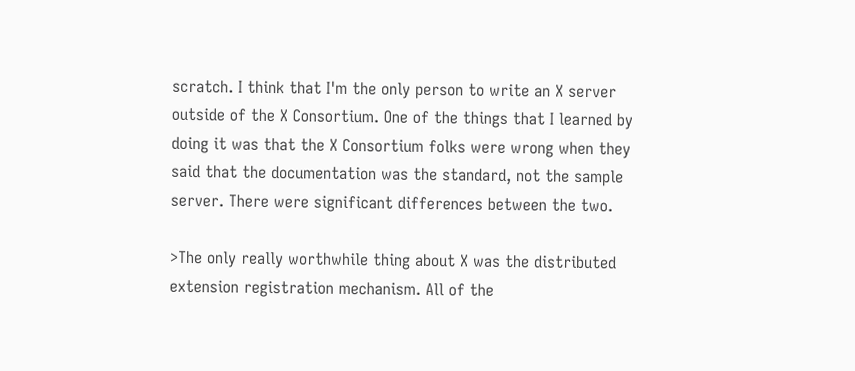scratch. I think that I'm the only person to write an X server outside of the X Consortium. One of the things that I learned by doing it was that the X Consortium folks were wrong when they said that the documentation was the standard, not the sample server. There were significant differences between the two.

>The only really worthwhile thing about X was the distributed extension registration mechanism. All of the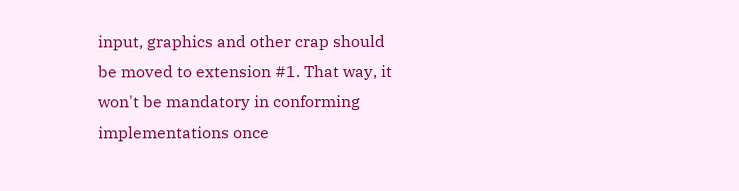input, graphics and other crap should be moved to extension #1. That way, it won't be mandatory in conforming implementations once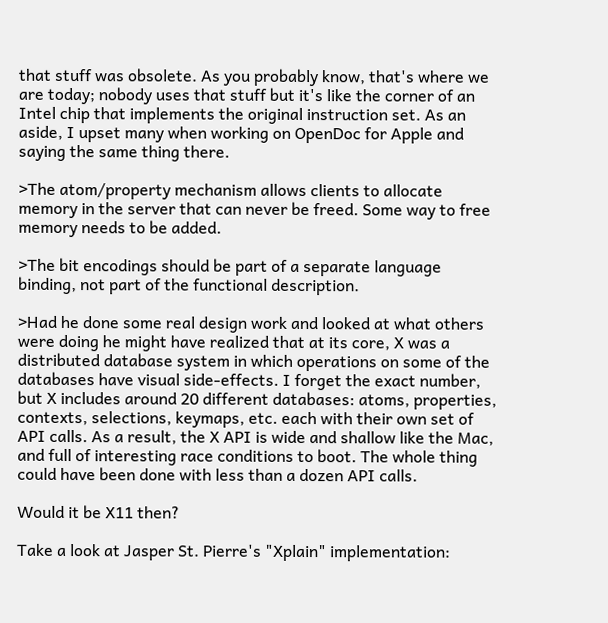that stuff was obsolete. As you probably know, that's where we are today; nobody uses that stuff but it's like the corner of an Intel chip that implements the original instruction set. As an aside, I upset many when working on OpenDoc for Apple and saying the same thing there.

>The atom/property mechanism allows clients to allocate memory in the server that can never be freed. Some way to free memory needs to be added.

>The bit encodings should be part of a separate language binding, not part of the functional description.

>Had he done some real design work and looked at what others were doing he might have realized that at its core, X was a distributed database system in which operations on some of the databases have visual side-effects. I forget the exact number, but X includes around 20 different databases: atoms, properties, contexts, selections, keymaps, etc. each with their own set of API calls. As a result, the X API is wide and shallow like the Mac, and full of interesting race conditions to boot. The whole thing could have been done with less than a dozen API calls.

Would it be X11 then?

Take a look at Jasper St. Pierre's "Xplain" implementation: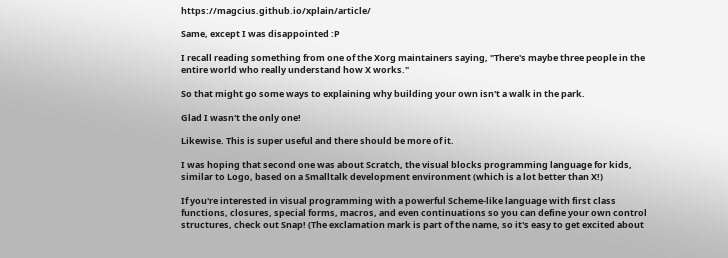https://magcius.github.io/xplain/article/

Same, except I was disappointed :P

I recall reading something from one of the Xorg maintainers saying, "There's maybe three people in the entire world who really understand how X works."

So that might go some ways to explaining why building your own isn't a walk in the park.

Glad I wasn't the only one!

Likewise. This is super useful and there should be more of it.

I was hoping that second one was about Scratch, the visual blocks programming language for kids, similar to Logo, based on a Smalltalk development environment (which is a lot better than X!)

If you're interested in visual programming with a powerful Scheme-like language with first class functions, closures, special forms, macros, and even continuations so you can define your own control structures, check out Snap! (The exclamation mark is part of the name, so it's easy to get excited about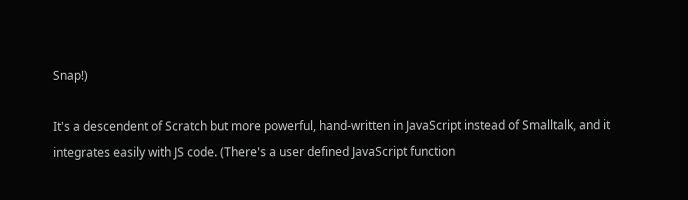Snap!)

It's a descendent of Scratch but more powerful, hand-written in JavaScript instead of Smalltalk, and it integrates easily with JS code. (There's a user defined JavaScript function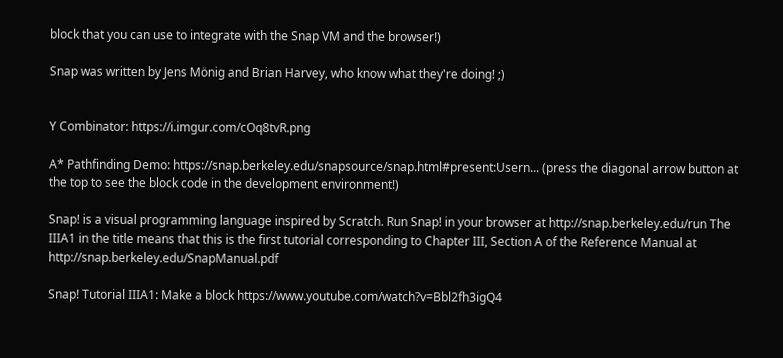block that you can use to integrate with the Snap VM and the browser!)

Snap was written by Jens Mönig and Brian Harvey, who know what they're doing! ;)


Y Combinator: https://i.imgur.com/cOq8tvR.png

A* Pathfinding Demo: https://snap.berkeley.edu/snapsource/snap.html#present:Usern... (press the diagonal arrow button at the top to see the block code in the development environment!)

Snap! is a visual programming language inspired by Scratch. Run Snap! in your browser at http://snap.berkeley.edu/run The IIIA1 in the title means that this is the first tutorial corresponding to Chapter III, Section A of the Reference Manual at http://snap.berkeley.edu/SnapManual.pdf

Snap! Tutorial IIIA1: Make a block https://www.youtube.com/watch?v=Bbl2fh3igQ4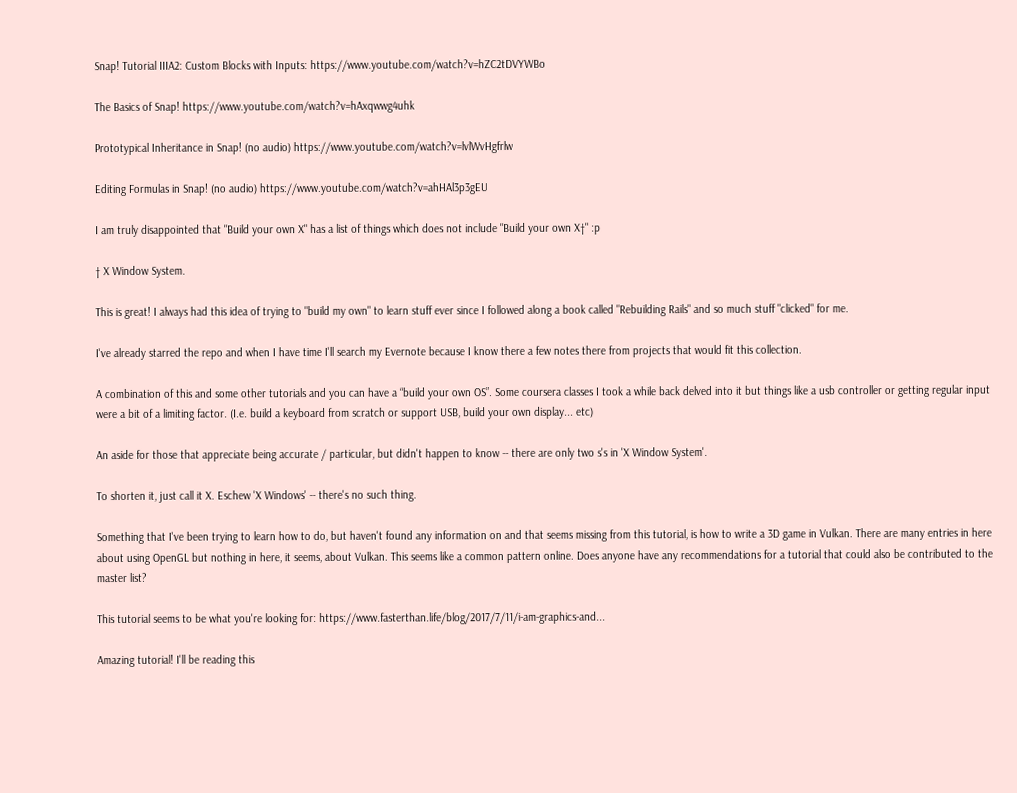Snap! Tutorial IIIA2: Custom Blocks with Inputs: https://www.youtube.com/watch?v=hZC2tDVYWBo

The Basics of Snap! https://www.youtube.com/watch?v=hAxqwwg4uhk

Prototypical Inheritance in Snap! (no audio) https://www.youtube.com/watch?v=lvlWvHgfrlw

Editing Formulas in Snap! (no audio) https://www.youtube.com/watch?v=ahHAl3p3gEU

I am truly disappointed that "Build your own X" has a list of things which does not include "Build your own X†" :p

† X Window System.

This is great! I always had this idea of trying to "build my own" to learn stuff ever since I followed along a book called "Rebuilding Rails" and so much stuff "clicked" for me.

I've already starred the repo and when I have time I'll search my Evernote because I know there a few notes there from projects that would fit this collection.

A combination of this and some other tutorials and you can have a “build your own OS”. Some coursera classes I took a while back delved into it but things like a usb controller or getting regular input were a bit of a limiting factor. (I.e. build a keyboard from scratch or support USB, build your own display... etc)

An aside for those that appreciate being accurate / particular, but didn't happen to know -- there are only two s's in 'X Window System'.

To shorten it, just call it X. Eschew 'X Windows' -- there's no such thing.

Something that I've been trying to learn how to do, but haven't found any information on and that seems missing from this tutorial, is how to write a 3D game in Vulkan. There are many entries in here about using OpenGL but nothing in here, it seems, about Vulkan. This seems like a common pattern online. Does anyone have any recommendations for a tutorial that could also be contributed to the master list?

This tutorial seems to be what you're looking for: https://www.fasterthan.life/blog/2017/7/11/i-am-graphics-and...

Amazing tutorial! I'll be reading this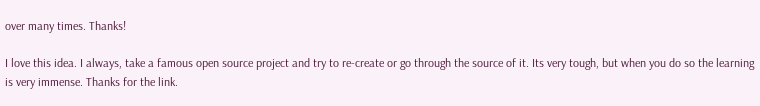over many times. Thanks!

I love this idea. I always, take a famous open source project and try to re-create or go through the source of it. Its very tough, but when you do so the learning is very immense. Thanks for the link.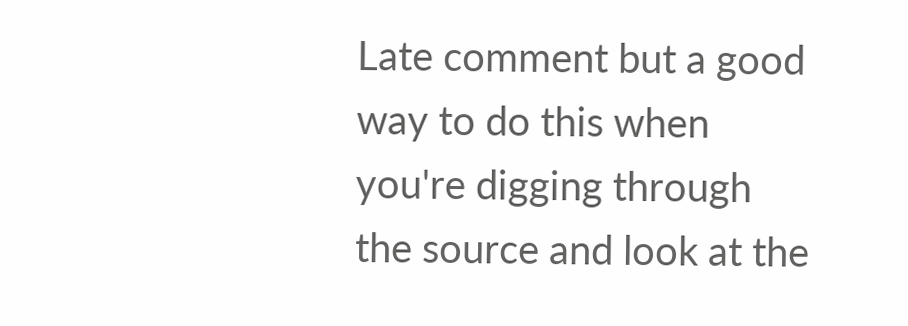Late comment but a good way to do this when you're digging through the source and look at the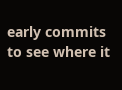early commits to see where it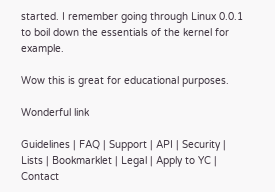started. I remember going through Linux 0.0.1 to boil down the essentials of the kernel for example.

Wow this is great for educational purposes.

Wonderful link

Guidelines | FAQ | Support | API | Security | Lists | Bookmarklet | Legal | Apply to YC | Contact